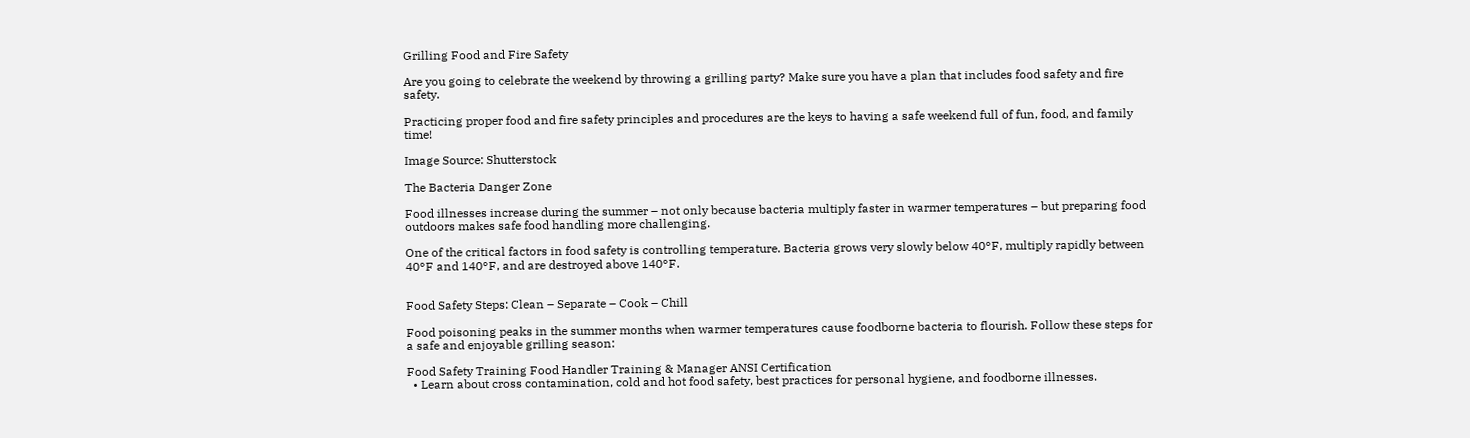Grilling Food and Fire Safety

Are you going to celebrate the weekend by throwing a grilling party? Make sure you have a plan that includes food safety and fire safety.

Practicing proper food and fire safety principles and procedures are the keys to having a safe weekend full of fun, food, and family time!

Image Source: Shutterstock

The Bacteria Danger Zone

Food illnesses increase during the summer – not only because bacteria multiply faster in warmer temperatures – but preparing food outdoors makes safe food handling more challenging.

One of the critical factors in food safety is controlling temperature. Bacteria grows very slowly below 40°F, multiply rapidly between 40°F and 140°F, and are destroyed above 140°F.


Food Safety Steps: Clean – Separate – Cook – Chill

Food poisoning peaks in the summer months when warmer temperatures cause foodborne bacteria to flourish. Follow these steps for a safe and enjoyable grilling season:

Food Safety Training Food Handler Training & Manager ANSI Certification
  • Learn about cross contamination, cold and hot food safety, best practices for personal hygiene, and foodborne illnesses.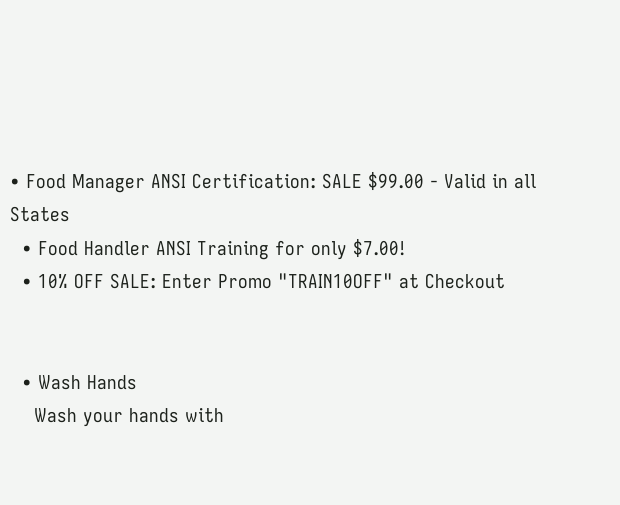• Food Manager ANSI Certification: SALE $99.00 - Valid in all States
  • Food Handler ANSI Training for only $7.00!
  • 10% OFF SALE: Enter Promo "TRAIN10OFF" at Checkout


  • Wash Hands
    Wash your hands with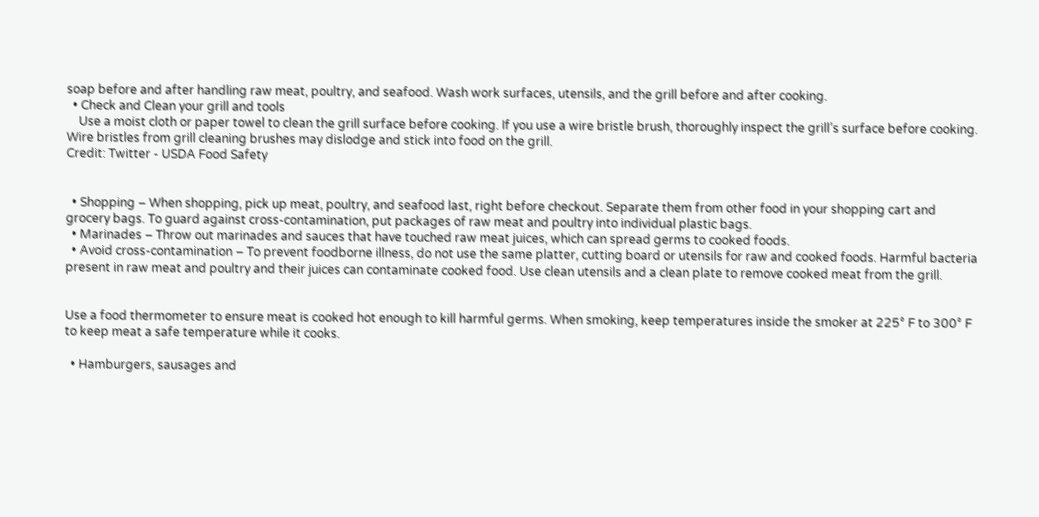soap before and after handling raw meat, poultry, and seafood. Wash work surfaces, utensils, and the grill before and after cooking.
  • Check and Clean your grill and tools
    Use a moist cloth or paper towel to clean the grill surface before cooking. If you use a wire bristle brush, thoroughly inspect the grill’s surface before cooking. Wire bristles from grill cleaning brushes may dislodge and stick into food on the grill.
Credit: Twitter - USDA Food Safety


  • Shopping – When shopping, pick up meat, poultry, and seafood last, right before checkout. Separate them from other food in your shopping cart and grocery bags. To guard against cross-contamination, put packages of raw meat and poultry into individual plastic bags.
  • Marinades – Throw out marinades and sauces that have touched raw meat juices, which can spread germs to cooked foods.
  • Avoid cross-contamination – To prevent foodborne illness, do not use the same platter, cutting board or utensils for raw and cooked foods. Harmful bacteria present in raw meat and poultry and their juices can contaminate cooked food. Use clean utensils and a clean plate to remove cooked meat from the grill.


Use a food thermometer to ensure meat is cooked hot enough to kill harmful germs. When smoking, keep temperatures inside the smoker at 225° F to 300° F to keep meat a safe temperature while it cooks.

  • Hamburgers, sausages and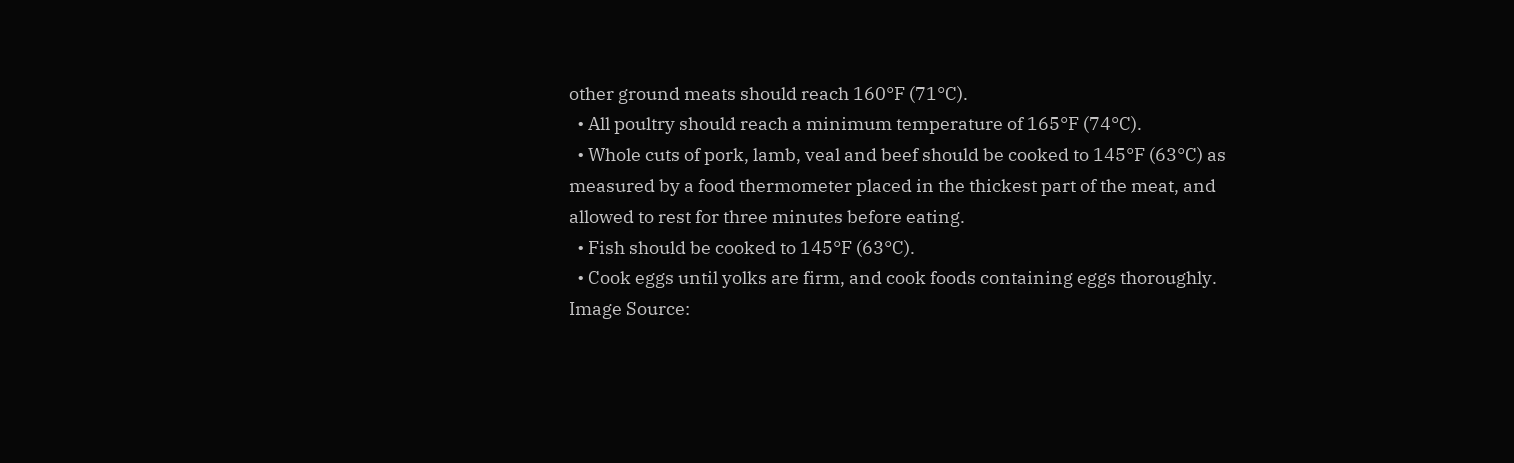other ground meats should reach 160°F (71°C).
  • All poultry should reach a minimum temperature of 165°F (74°C).
  • Whole cuts of pork, lamb, veal and beef should be cooked to 145°F (63°C) as measured by a food thermometer placed in the thickest part of the meat, and allowed to rest for three minutes before eating.
  • Fish should be cooked to 145°F (63°C).
  • Cook eggs until yolks are firm, and cook foods containing eggs thoroughly.
Image Source: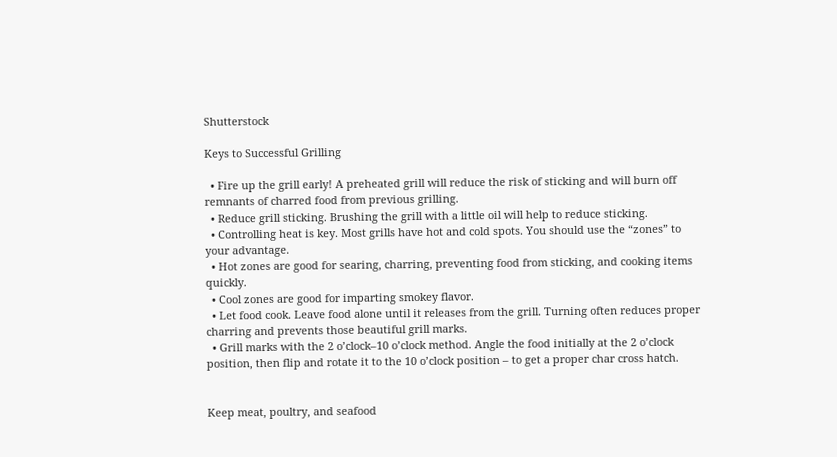Shutterstock

Keys to Successful Grilling

  • Fire up the grill early! A preheated grill will reduce the risk of sticking and will burn off remnants of charred food from previous grilling.
  • Reduce grill sticking. Brushing the grill with a little oil will help to reduce sticking.
  • Controlling heat is key. Most grills have hot and cold spots. You should use the “zones” to your advantage.
  • Hot zones are good for searing, charring, preventing food from sticking, and cooking items quickly.
  • Cool zones are good for imparting smokey flavor.
  • Let food cook. Leave food alone until it releases from the grill. Turning often reduces proper charring and prevents those beautiful grill marks.
  • Grill marks with the 2 o’clock–10 o’clock method. Angle the food initially at the 2 o’clock position, then flip and rotate it to the 10 o’clock position – to get a proper char cross hatch.


Keep meat, poultry, and seafood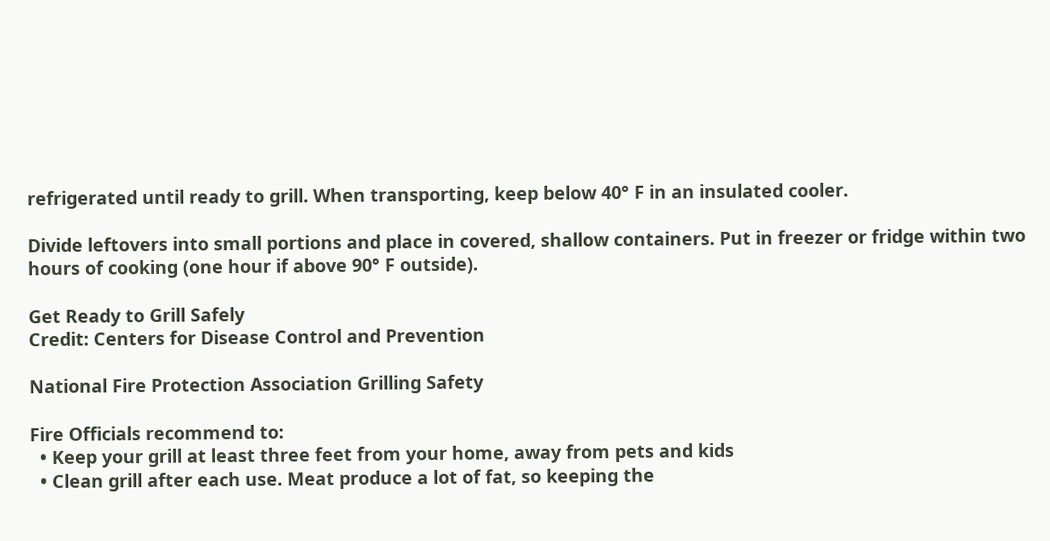refrigerated until ready to grill. When transporting, keep below 40° F in an insulated cooler.

Divide leftovers into small portions and place in covered, shallow containers. Put in freezer or fridge within two hours of cooking (one hour if above 90° F outside).

Get Ready to Grill Safely
Credit: Centers for Disease Control and Prevention

National Fire Protection Association Grilling Safety

Fire Officials recommend to:
  • Keep your grill at least three feet from your home, away from pets and kids
  • Clean grill after each use. Meat produce a lot of fat, so keeping the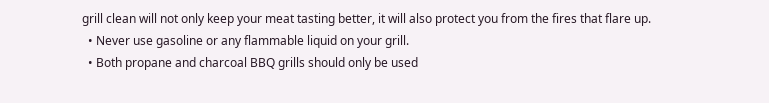grill clean will not only keep your meat tasting better, it will also protect you from the fires that flare up.
  • Never use gasoline or any flammable liquid on your grill.
  • Both propane and charcoal BBQ grills should only be used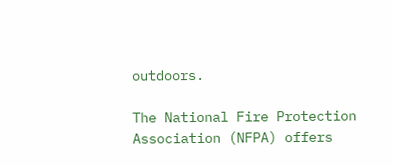outdoors.

The National Fire Protection Association (NFPA) offers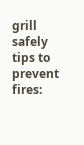grill safely tips to prevent fires: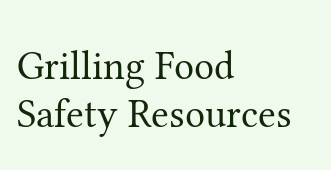Grilling Food Safety Resources